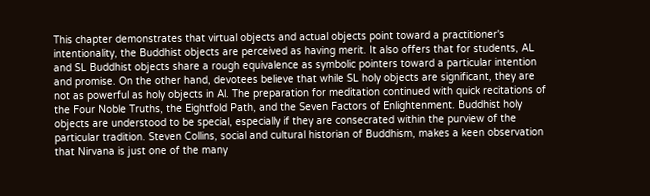This chapter demonstrates that virtual objects and actual objects point toward a practitioner's intentionality, the Buddhist objects are perceived as having merit. It also offers that for students, AL and SL Buddhist objects share a rough equivalence as symbolic pointers toward a particular intention and promise. On the other hand, devotees believe that while SL holy objects are significant, they are not as powerful as holy objects in Al. The preparation for meditation continued with quick recitations of the Four Noble Truths, the Eightfold Path, and the Seven Factors of Enlightenment. Buddhist holy objects are understood to be special, especially if they are consecrated within the purview of the particular tradition. Steven Collins, social and cultural historian of Buddhism, makes a keen observation that Nirvana is just one of the many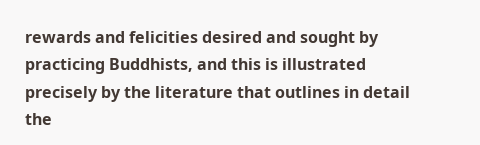rewards and felicities desired and sought by practicing Buddhists, and this is illustrated precisely by the literature that outlines in detail the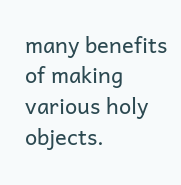many benefits of making various holy objects.